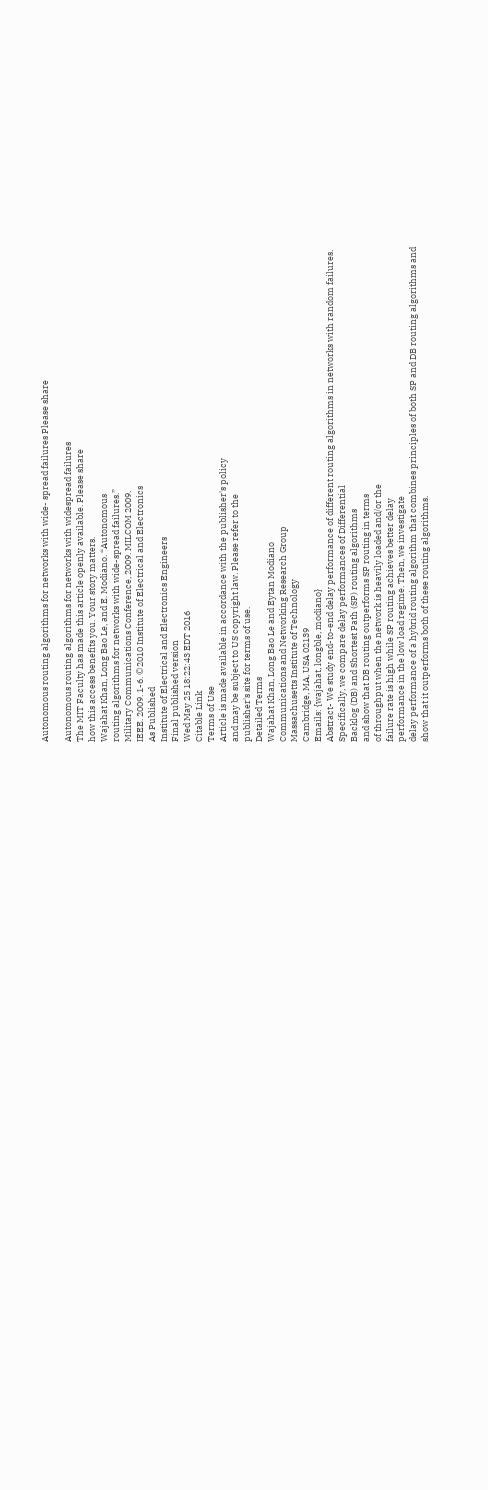Autonomous routing algorithms for networks with wide- spread failures Please share

Autonomous routing algorithms for networks with widespread failures
The MIT Faculty has made this article openly available. Please share
how this access benefits you. Your story matters.
Wajahat Khan, Long Bao Le, and E. Modiano. “Autonomous
routing algorithms for networks with wide-spread failures.”
Military Communications Conference, 2009. MILCOM 2009.
IEEE. 2009. 1-6. ©2010 Institute of Electrical and Electronics
As Published
Institute of Electrical and Electronics Engineers
Final published version
Wed May 25 18:22:43 EDT 2016
Citable Link
Terms of Use
Article is made available in accordance with the publisher's policy
and may be subject to US copyright law. Please refer to the
publisher's site for terms of use.
Detailed Terms
Wajahat Khan, Long Bao Le and Eytan Modiano
Communications and Networking Research Group
Massachusetts Institute of Technology
Cambridge, MA, USA 02139
Emails: {wajahat, longble, modiano}
Abstract- We study end-to-end delay performance of different routing algorithms in networks with random failures.
Specifically, we compare delay performances of Differential
Backlog (DB) and Shortest Path (SP) routing algorithms
and show that DB routing outperforms SP routing in terms
of throughput when the network is heavily loaded and/or the
failure rate is high while SP routing achieves better delay
performance in the low load regime. Then, we investigate
delay performance of a hybrid routing algorithm that combines principles of both SP and DB routing algorithms and
show that it outperforms both of these routing algorithms.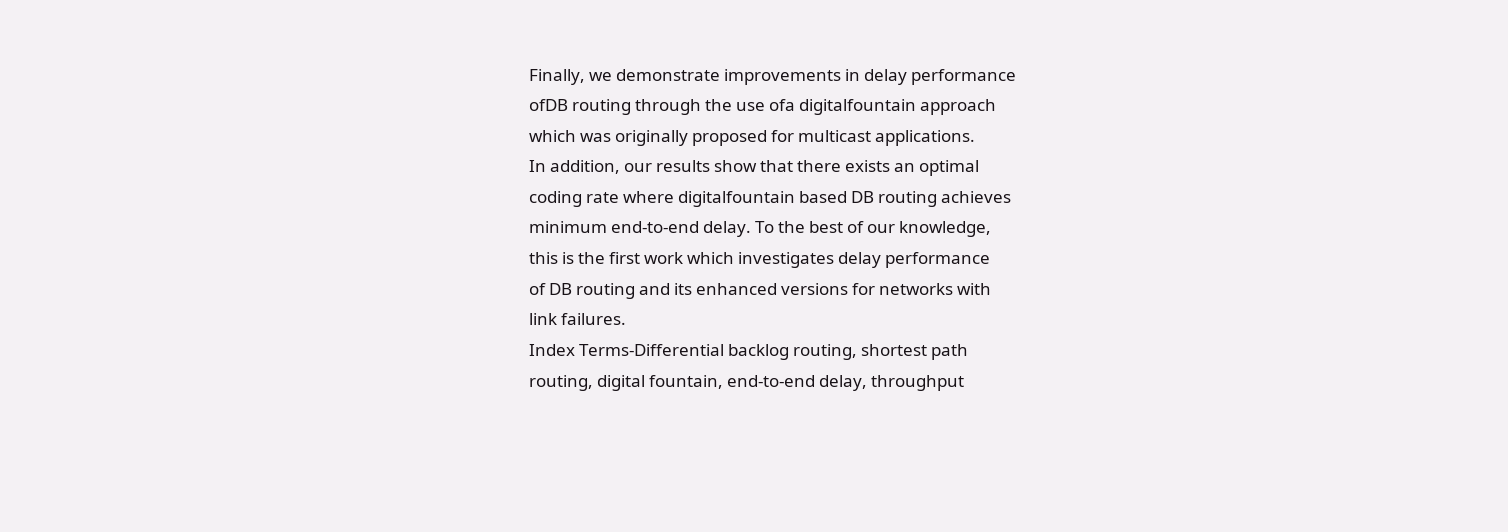Finally, we demonstrate improvements in delay performance
ofDB routing through the use ofa digitalfountain approach
which was originally proposed for multicast applications.
In addition, our results show that there exists an optimal
coding rate where digitalfountain based DB routing achieves
minimum end-to-end delay. To the best of our knowledge,
this is the first work which investigates delay performance
of DB routing and its enhanced versions for networks with
link failures.
Index Terms-Differential backlog routing, shortest path
routing, digital fountain, end-to-end delay, throughput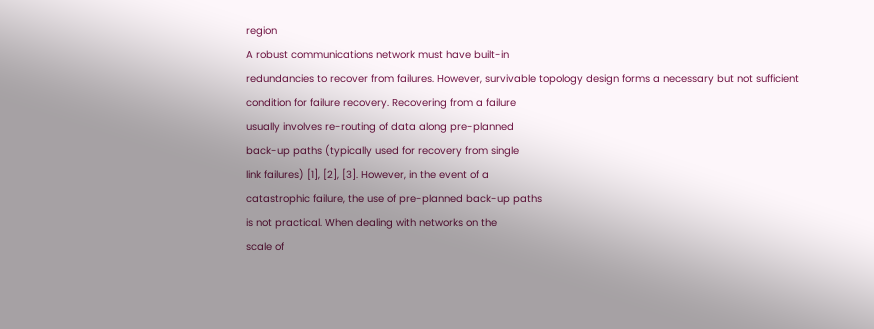region
A robust communications network must have built-in
redundancies to recover from failures. However, survivable topology design forms a necessary but not sufficient
condition for failure recovery. Recovering from a failure
usually involves re-routing of data along pre-planned
back-up paths (typically used for recovery from single
link failures) [1], [2], [3]. However, in the event of a
catastrophic failure, the use of pre-planned back-up paths
is not practical. When dealing with networks on the
scale of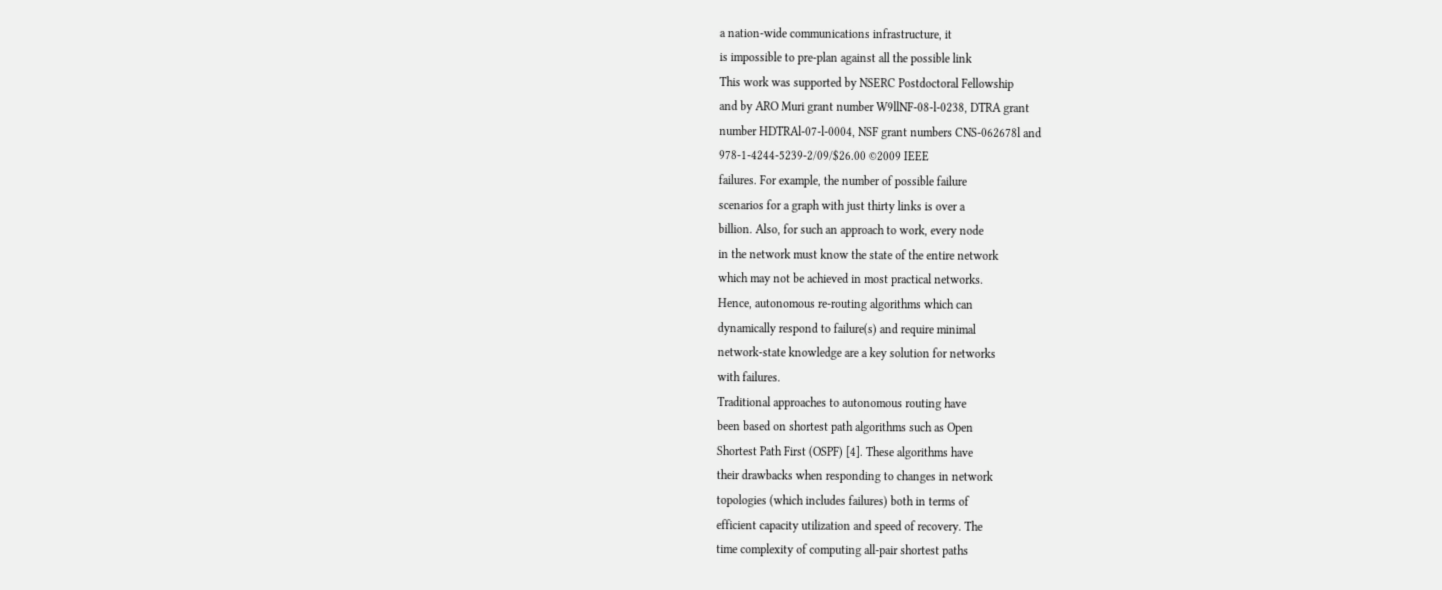a nation-wide communications infrastructure, it
is impossible to pre-plan against all the possible link
This work was supported by NSERC Postdoctoral Fellowship
and by ARO Muri grant number W9llNF-08-l-0238, DTRA grant
number HDTRAl-07-l-0004, NSF grant numbers CNS-062678l and
978-1-4244-5239-2/09/$26.00 ©2009 IEEE
failures. For example, the number of possible failure
scenarios for a graph with just thirty links is over a
billion. Also, for such an approach to work, every node
in the network must know the state of the entire network
which may not be achieved in most practical networks.
Hence, autonomous re-routing algorithms which can
dynamically respond to failure(s) and require minimal
network-state knowledge are a key solution for networks
with failures.
Traditional approaches to autonomous routing have
been based on shortest path algorithms such as Open
Shortest Path First (OSPF) [4]. These algorithms have
their drawbacks when responding to changes in network
topologies (which includes failures) both in terms of
efficient capacity utilization and speed of recovery. The
time complexity of computing all-pair shortest paths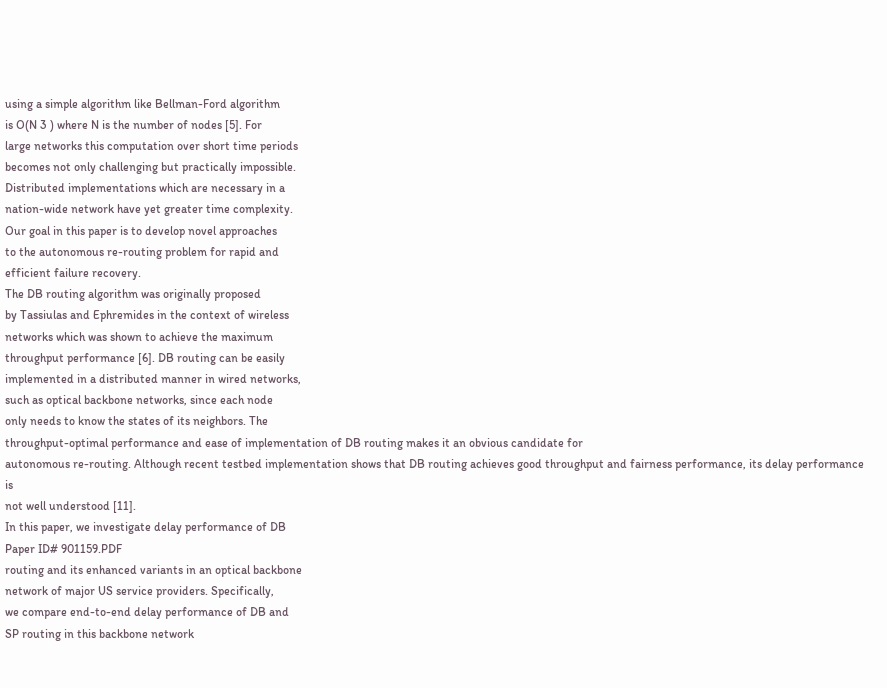using a simple algorithm like Bellman-Ford algorithm
is O(N 3 ) where N is the number of nodes [5]. For
large networks this computation over short time periods
becomes not only challenging but practically impossible.
Distributed implementations which are necessary in a
nation-wide network have yet greater time complexity.
Our goal in this paper is to develop novel approaches
to the autonomous re-routing problem for rapid and
efficient failure recovery.
The DB routing algorithm was originally proposed
by Tassiulas and Ephremides in the context of wireless
networks which was shown to achieve the maximum
throughput performance [6]. DB routing can be easily
implemented in a distributed manner in wired networks,
such as optical backbone networks, since each node
only needs to know the states of its neighbors. The
throughput-optimal performance and ease of implementation of DB routing makes it an obvious candidate for
autonomous re-routing. Although recent testbed implementation shows that DB routing achieves good throughput and fairness performance, its delay performance is
not well understood [11].
In this paper, we investigate delay performance of DB
Paper ID# 901159.PDF
routing and its enhanced variants in an optical backbone
network of major US service providers. Specifically,
we compare end-to-end delay performance of DB and
SP routing in this backbone network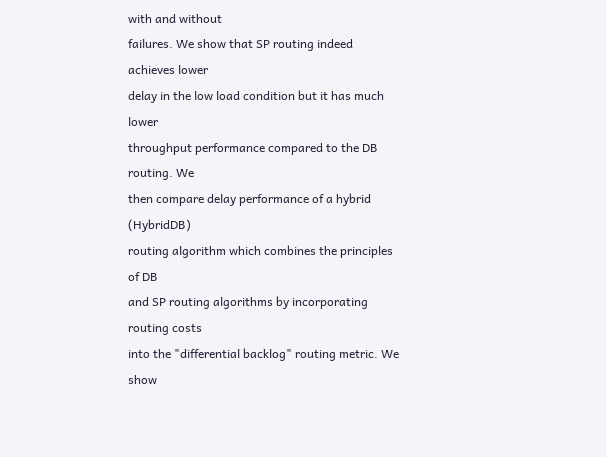with and without
failures. We show that SP routing indeed achieves lower
delay in the low load condition but it has much lower
throughput performance compared to the DB routing. We
then compare delay performance of a hybrid (HybridDB)
routing algorithm which combines the principles of DB
and SP routing algorithms by incorporating routing costs
into the "differential backlog" routing metric. We show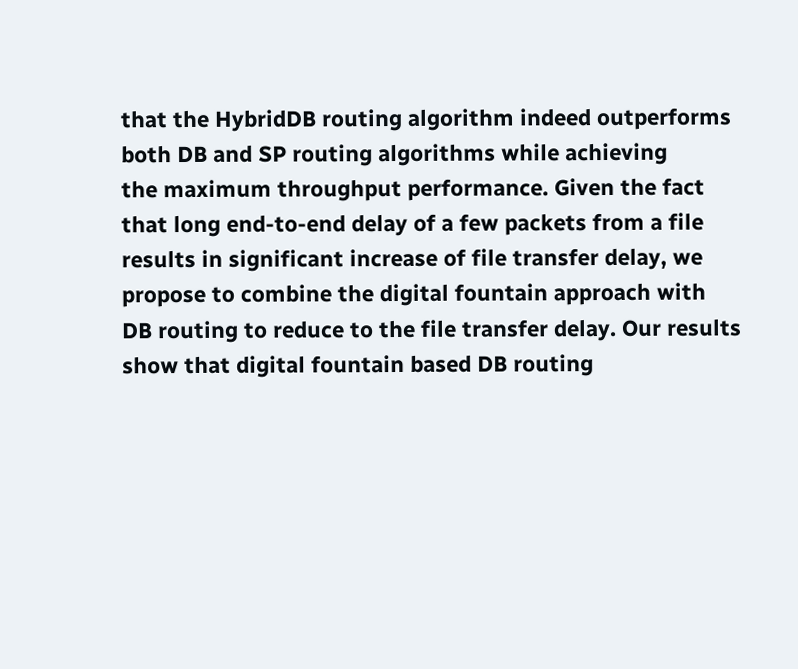that the HybridDB routing algorithm indeed outperforms
both DB and SP routing algorithms while achieving
the maximum throughput performance. Given the fact
that long end-to-end delay of a few packets from a file
results in significant increase of file transfer delay, we
propose to combine the digital fountain approach with
DB routing to reduce to the file transfer delay. Our results
show that digital fountain based DB routing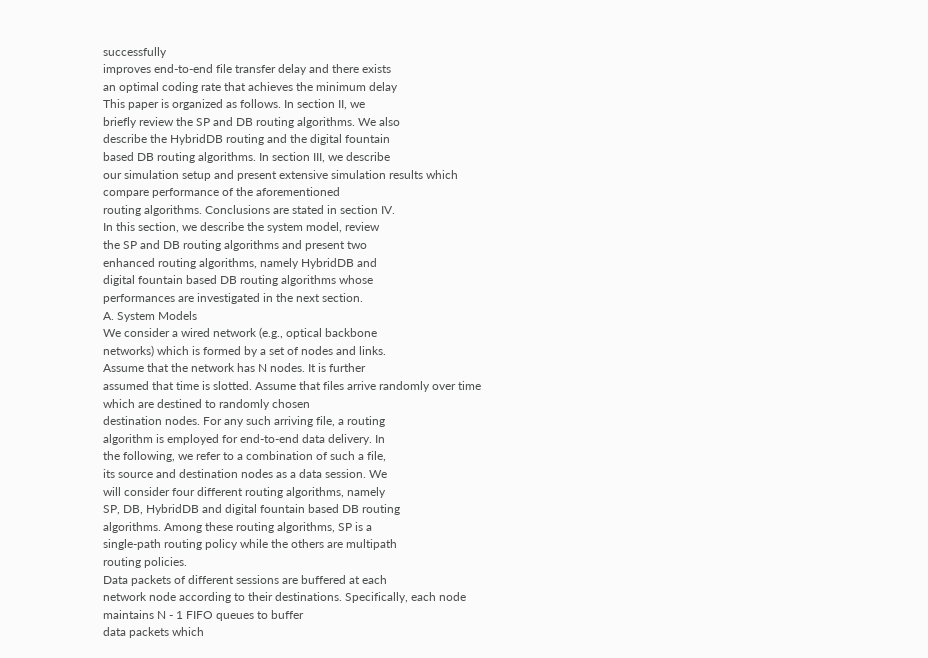successfully
improves end-to-end file transfer delay and there exists
an optimal coding rate that achieves the minimum delay
This paper is organized as follows. In section II, we
briefly review the SP and DB routing algorithms. We also
describe the HybridDB routing and the digital fountain
based DB routing algorithms. In section III, we describe
our simulation setup and present extensive simulation results which compare performance of the aforementioned
routing algorithms. Conclusions are stated in section IV.
In this section, we describe the system model, review
the SP and DB routing algorithms and present two
enhanced routing algorithms, namely HybridDB and
digital fountain based DB routing algorithms whose
performances are investigated in the next section.
A. System Models
We consider a wired network (e.g., optical backbone
networks) which is formed by a set of nodes and links.
Assume that the network has N nodes. It is further
assumed that time is slotted. Assume that files arrive randomly over time which are destined to randomly chosen
destination nodes. For any such arriving file, a routing
algorithm is employed for end-to-end data delivery. In
the following, we refer to a combination of such a file,
its source and destination nodes as a data session. We
will consider four different routing algorithms, namely
SP, DB, HybridDB and digital fountain based DB routing
algorithms. Among these routing algorithms, SP is a
single-path routing policy while the others are multipath
routing policies.
Data packets of different sessions are buffered at each
network node according to their destinations. Specifically, each node maintains N - 1 FIFO queues to buffer
data packets which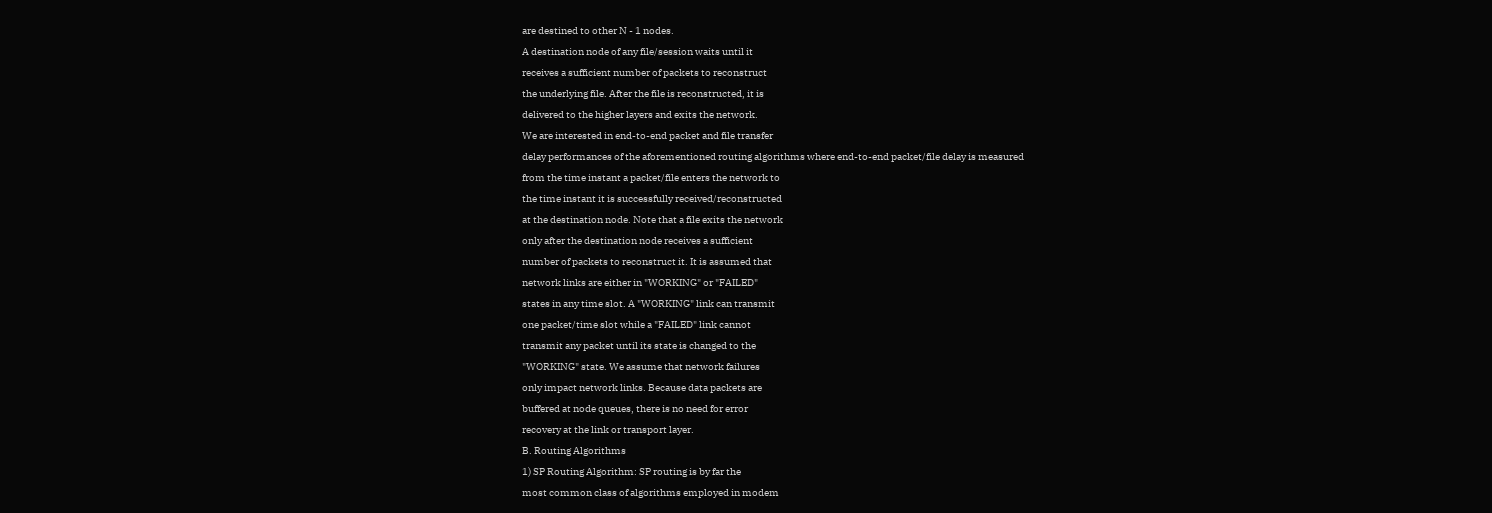are destined to other N - 1 nodes.
A destination node of any file/session waits until it
receives a sufficient number of packets to reconstruct
the underlying file. After the file is reconstructed, it is
delivered to the higher layers and exits the network.
We are interested in end-to-end packet and file transfer
delay performances of the aforementioned routing algorithms where end-to-end packet/file delay is measured
from the time instant a packet/file enters the network to
the time instant it is successfully received/reconstructed
at the destination node. Note that a file exits the network
only after the destination node receives a sufficient
number of packets to reconstruct it. It is assumed that
network links are either in "WORKING" or "FAILED"
states in any time slot. A "WORKING" link can transmit
one packet/time slot while a "FAILED" link cannot
transmit any packet until its state is changed to the
"WORKING" state. We assume that network failures
only impact network links. Because data packets are
buffered at node queues, there is no need for error
recovery at the link or transport layer.
B. Routing Algorithms
1) SP Routing Algorithm: SP routing is by far the
most common class of algorithms employed in modem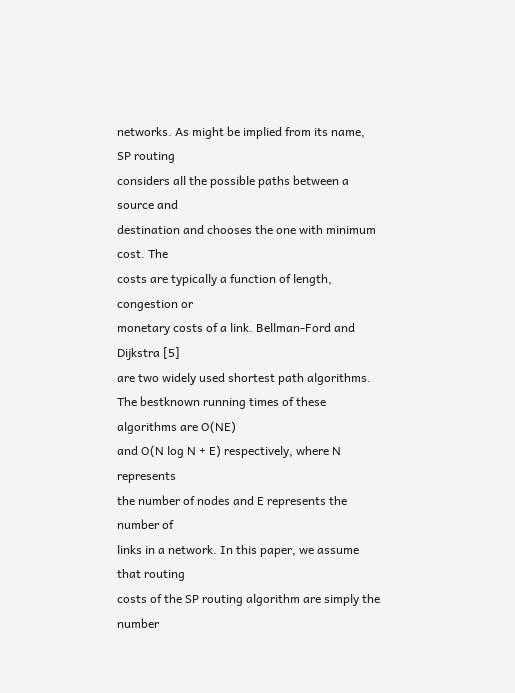networks. As might be implied from its name, SP routing
considers all the possible paths between a source and
destination and chooses the one with minimum cost. The
costs are typically a function of length, congestion or
monetary costs of a link. Bellman-Ford and Dijkstra [5]
are two widely used shortest path algorithms. The bestknown running times of these algorithms are O(NE)
and O(N log N + E) respectively, where N represents
the number of nodes and E represents the number of
links in a network. In this paper, we assume that routing
costs of the SP routing algorithm are simply the number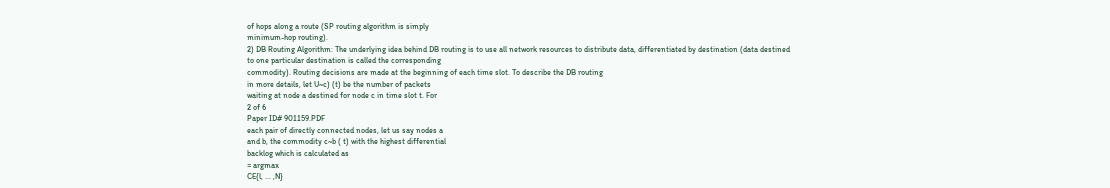of hops along a route (SP routing algorithm is simply
minimum-hop routing).
2) DB Routing Algorithm: The underlying idea behind DB routing is to use all network resources to distribute data, differentiated by destination (data destined
to one particular destination is called the corresponding
commodity). Routing decisions are made at the beginning of each time slot. To describe the DB routing
in more details, let U~c) (t) be the number of packets
waiting at node a destined for node c in time slot t. For
2 of 6
Paper ID# 901159.PDF
each pair of directly connected nodes, let us say nodes a
and b, the commodity c~b ( t) with the highest differential
backlog which is calculated as
= argmax
CE{l, ... ,N}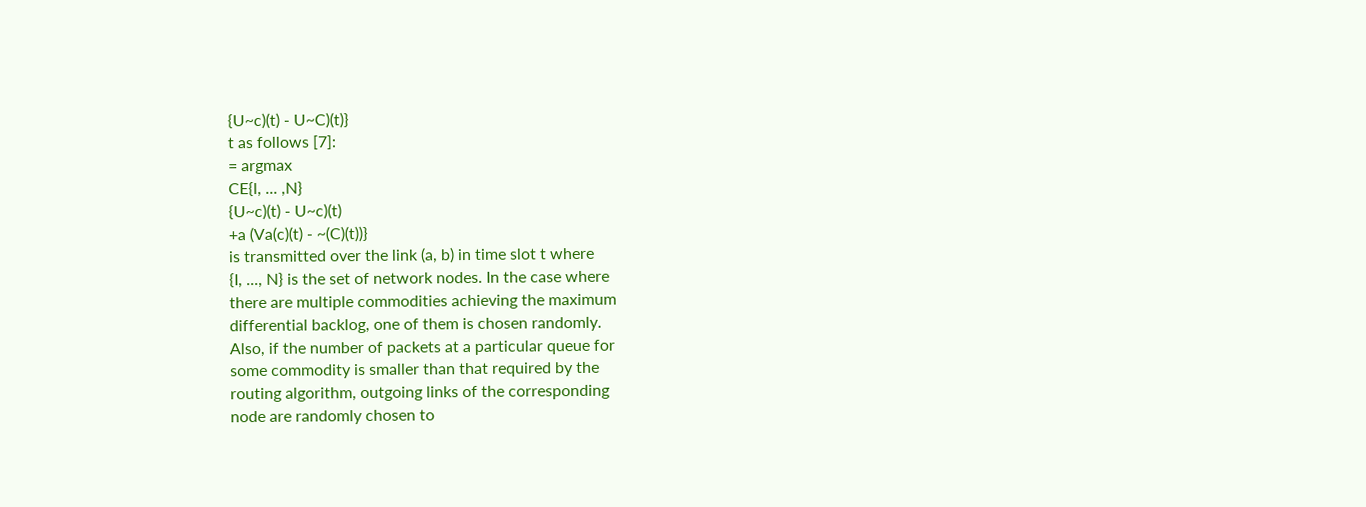{U~c)(t) - U~C)(t)}
t as follows [7]:
= argmax
CE{l, ... ,N}
{U~c)(t) - U~c)(t)
+a (Va(c)(t) - ~(C)(t))}
is transmitted over the link (a, b) in time slot t where
{I, ..., N} is the set of network nodes. In the case where
there are multiple commodities achieving the maximum
differential backlog, one of them is chosen randomly.
Also, if the number of packets at a particular queue for
some commodity is smaller than that required by the
routing algorithm, outgoing links of the corresponding
node are randomly chosen to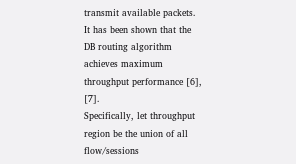transmit available packets.
It has been shown that the DB routing algorithm
achieves maximum throughput performance [6], [7].
Specifically, let throughput region be the union of all
flow/sessions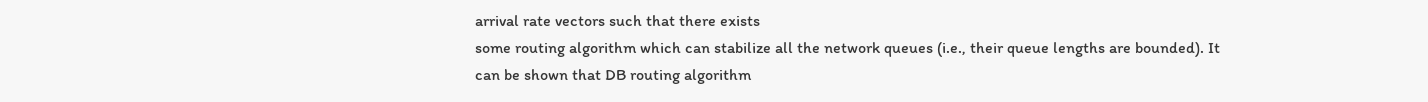arrival rate vectors such that there exists
some routing algorithm which can stabilize all the network queues (i.e., their queue lengths are bounded). It
can be shown that DB routing algorithm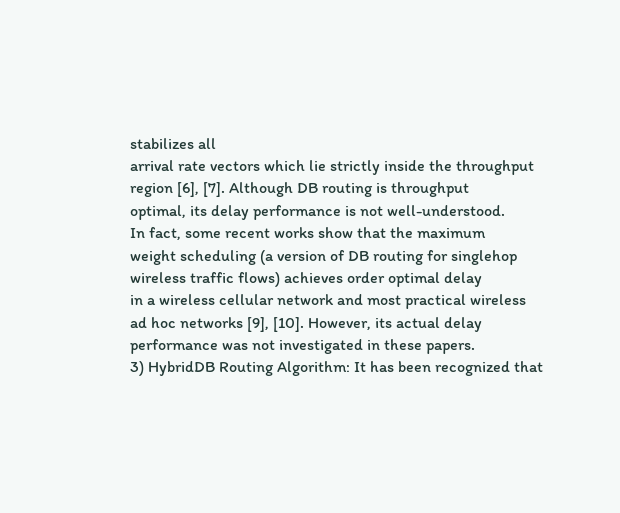stabilizes all
arrival rate vectors which lie strictly inside the throughput region [6], [7]. Although DB routing is throughput
optimal, its delay performance is not well-understood.
In fact, some recent works show that the maximum
weight scheduling (a version of DB routing for singlehop wireless traffic flows) achieves order optimal delay
in a wireless cellular network and most practical wireless
ad hoc networks [9], [10]. However, its actual delay
performance was not investigated in these papers.
3) HybridDB Routing Algorithm: It has been recognized that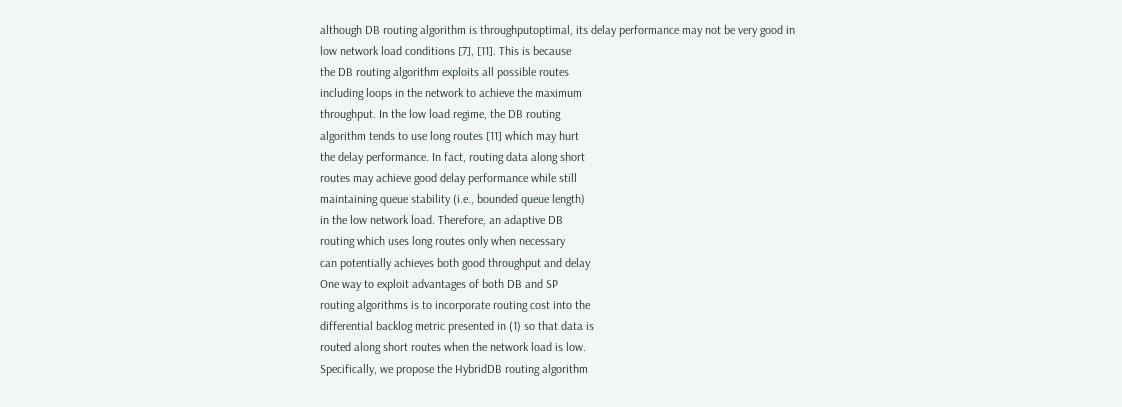although DB routing algorithm is throughputoptimal, its delay performance may not be very good in
low network load conditions [7], [11]. This is because
the DB routing algorithm exploits all possible routes
including loops in the network to achieve the maximum
throughput. In the low load regime, the DB routing
algorithm tends to use long routes [11] which may hurt
the delay performance. In fact, routing data along short
routes may achieve good delay performance while still
maintaining queue stability (i.e., bounded queue length)
in the low network load. Therefore, an adaptive DB
routing which uses long routes only when necessary
can potentially achieves both good throughput and delay
One way to exploit advantages of both DB and SP
routing algorithms is to incorporate routing cost into the
differential backlog metric presented in (1) so that data is
routed along short routes when the network load is low.
Specifically, we propose the HybridDB routing algorithm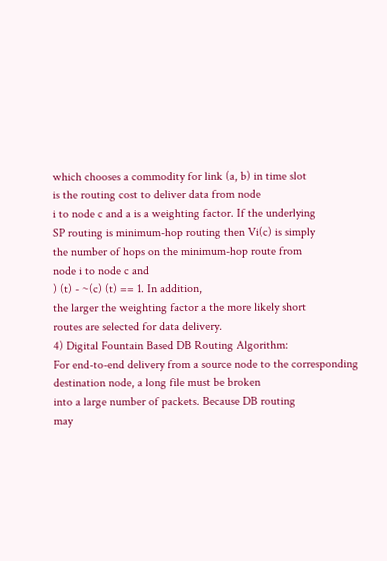which chooses a commodity for link (a, b) in time slot
is the routing cost to deliver data from node
i to node c and a is a weighting factor. If the underlying
SP routing is minimum-hop routing then Vi(c) is simply
the number of hops on the minimum-hop route from
node i to node c and
) (t) - ~(c) (t) == 1. In addition,
the larger the weighting factor a the more likely short
routes are selected for data delivery.
4) Digital Fountain Based DB Routing Algorithm:
For end-to-end delivery from a source node to the corresponding destination node, a long file must be broken
into a large number of packets. Because DB routing
may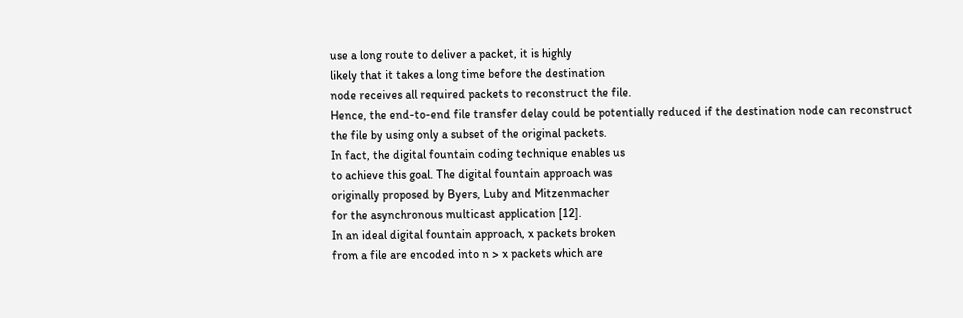use a long route to deliver a packet, it is highly
likely that it takes a long time before the destination
node receives all required packets to reconstruct the file.
Hence, the end-to-end file transfer delay could be potentially reduced if the destination node can reconstruct
the file by using only a subset of the original packets.
In fact, the digital fountain coding technique enables us
to achieve this goal. The digital fountain approach was
originally proposed by Byers, Luby and Mitzenmacher
for the asynchronous multicast application [12].
In an ideal digital fountain approach, x packets broken
from a file are encoded into n > x packets which are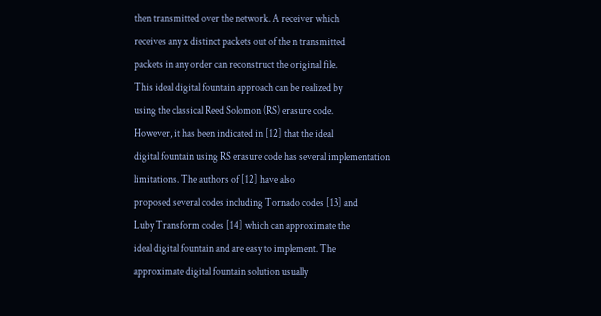then transmitted over the network. A receiver which
receives any x distinct packets out of the n transmitted
packets in any order can reconstruct the original file.
This ideal digital fountain approach can be realized by
using the classical Reed Solomon (RS) erasure code.
However, it has been indicated in [12] that the ideal
digital fountain using RS erasure code has several implementation limitations. The authors of [12] have also
proposed several codes including Tornado codes [13] and
Luby Transform codes [14] which can approximate the
ideal digital fountain and are easy to implement. The
approximate digital fountain solution usually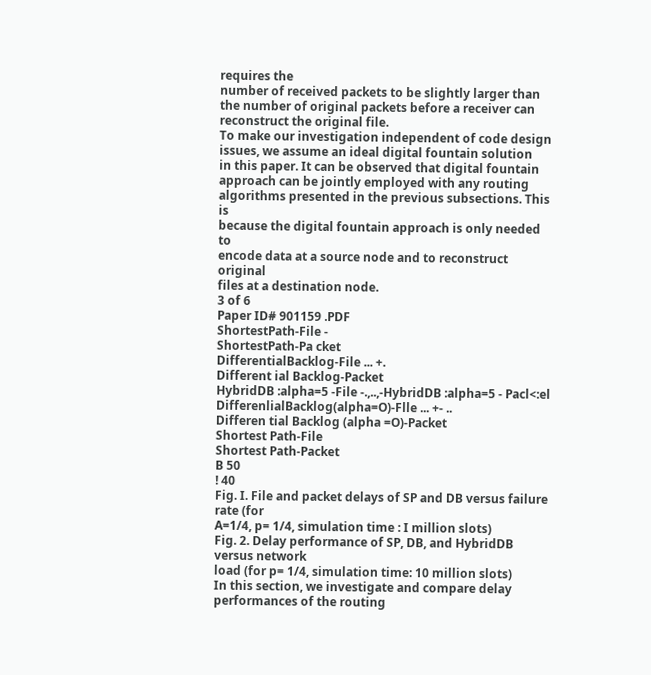requires the
number of received packets to be slightly larger than
the number of original packets before a receiver can
reconstruct the original file.
To make our investigation independent of code design
issues, we assume an ideal digital fountain solution
in this paper. It can be observed that digital fountain
approach can be jointly employed with any routing
algorithms presented in the previous subsections. This is
because the digital fountain approach is only needed to
encode data at a source node and to reconstruct original
files at a destination node.
3 of 6
Paper ID# 901159 .PDF
ShortestPath-File -
ShortestPath-Pa cket
DifferentialBacklog-File ... +.
Different ial Backlog-Packet
HybridDB :alpha=5 -File -.,..,-HybridDB :alpha=5 - Pacl<:el
DifferenlialBacklog(alpha=O)-Flle ... +- ..
Differen tial Backlog (alpha =O)-Packet
Shortest Path-File
Shortest Path-Packet
B 50
! 40
Fig. I. File and packet delays of SP and DB versus failure rate (for
A=1/4, p= 1/4, simulation time : I million slots)
Fig. 2. Delay performance of SP, DB, and HybridDB versus network
load (for p= 1/4, simulation time: 10 million slots)
In this section, we investigate and compare delay
performances of the routing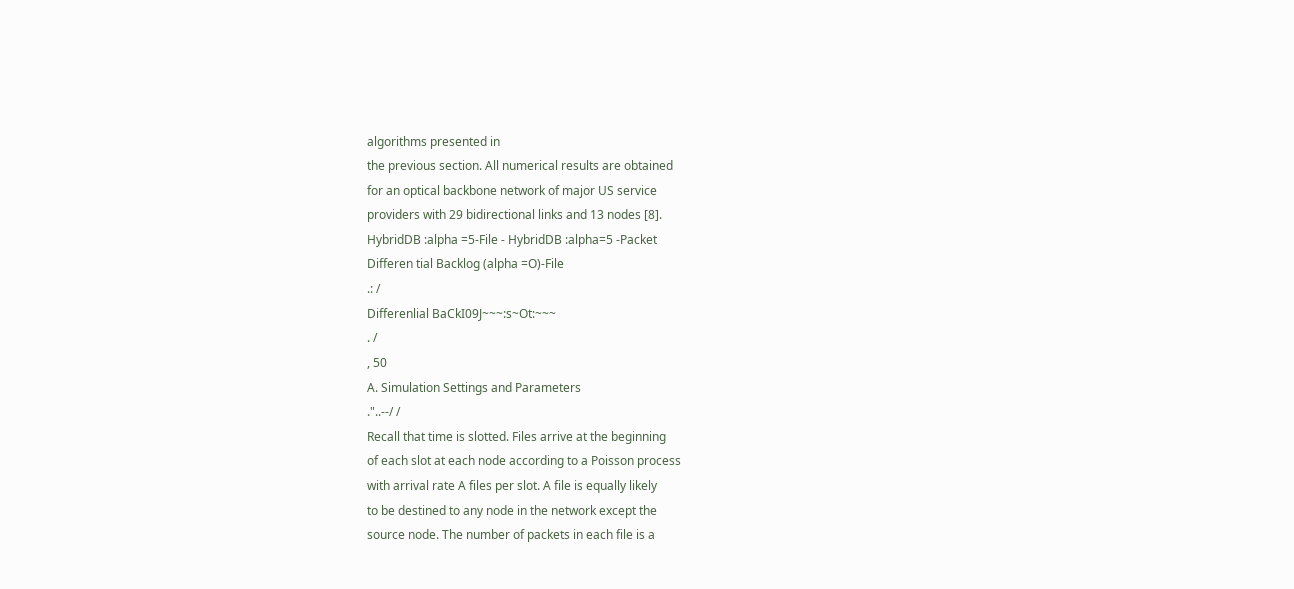algorithms presented in
the previous section. All numerical results are obtained
for an optical backbone network of major US service
providers with 29 bidirectional links and 13 nodes [8].
HybridDB :alpha =5-File - HybridDB :alpha=5 -Packet
Differen tial Backlog (alpha =O)-File
.: /
Differenlial BaCkI09J~~~:s~Ot:~~~
. /
, 50
A. Simulation Settings and Parameters
."..--/ /
Recall that time is slotted. Files arrive at the beginning
of each slot at each node according to a Poisson process
with arrival rate A files per slot. A file is equally likely
to be destined to any node in the network except the
source node. The number of packets in each file is a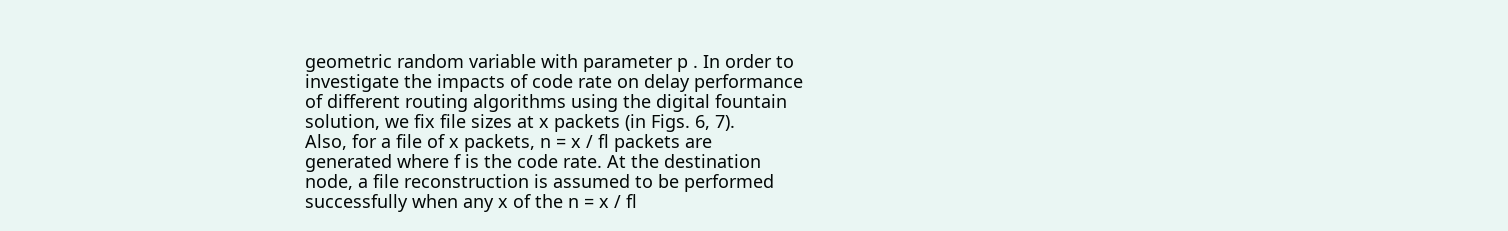geometric random variable with parameter p . In order to
investigate the impacts of code rate on delay performance
of different routing algorithms using the digital fountain
solution, we fix file sizes at x packets (in Figs. 6, 7).
Also, for a file of x packets, n = x / fl packets are
generated where f is the code rate. At the destination
node, a file reconstruction is assumed to be performed
successfully when any x of the n = x / fl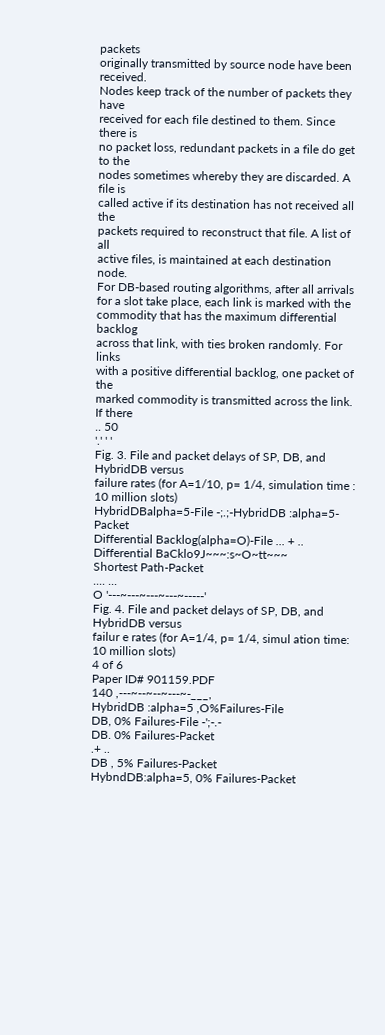packets
originally transmitted by source node have been received.
Nodes keep track of the number of packets they have
received for each file destined to them. Since there is
no packet loss, redundant packets in a file do get to the
nodes sometimes whereby they are discarded. A file is
called active if its destination has not received all the
packets required to reconstruct that file. A list of all
active files, is maintained at each destination node.
For DB-based routing algorithms, after all arrivals
for a slot take place, each link is marked with the
commodity that has the maximum differential backlog
across that link, with ties broken randomly. For links
with a positive differential backlog, one packet of the
marked commodity is transmitted across the link. If there
.. 50
'.' ' '
Fig. 3. File and packet delays of SP, DB, and HybridDB versus
failure rates (for A=1/10, p= 1/4, simulation time : 10 million slots)
HybridDBalpha=5-File -;.;-HybridDB :alpha=5-Packet
Differential Backlog(alpha=O)-File ... + ..
Differential BaCklo9J~~~:s~O~tt~~~
Shortest Path-Packet
.... ...
O '---~---~---~---~-----'
Fig. 4. File and packet delays of SP, DB, and HybridDB versus
failur e rates (for A=1/4, p= 1/4, simul ation time: 10 million slots)
4 of 6
Paper ID# 901159.PDF
140 ,---~--~--~---~-___,
HybridDB :alpha=5 ,O%Failures-File
DB, 0% Failures-File -';-.-
DB. 0% Failures-Packet
.+ ..
DB , 5% Failures-Packet
HybndDB:alpha=5, 0% Failures-Packet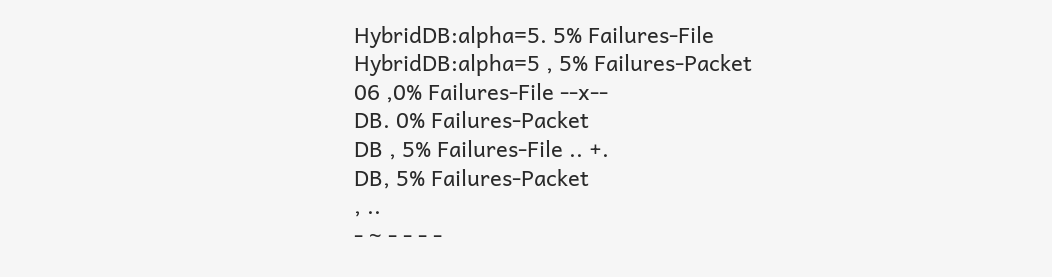HybridDB:alpha=5. 5% Failures-File
HybridDB:alpha=5 , 5% Failures-Packet
06 ,0% Failures-File --x--
DB. 0% Failures-Packet
DB , 5% Failures-File .. +.
DB, 5% Failures-Packet
, ..
- ~ - - - -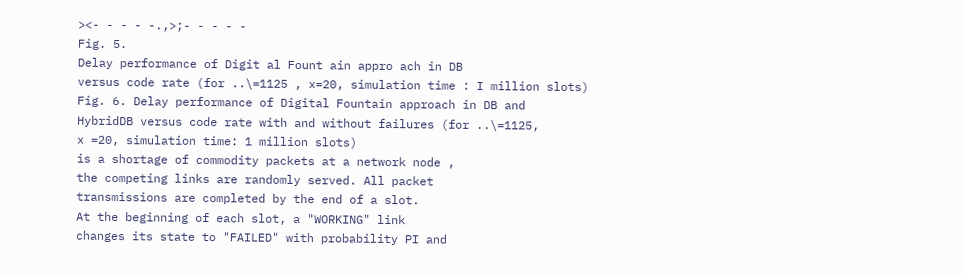><- - - - -.,>;- - - - -
Fig. 5.
Delay performance of Digit al Fount ain appro ach in DB
versus code rate (for ..\=1125 , x=20, simulation time : I million slots)
Fig. 6. Delay performance of Digital Fountain approach in DB and
HybridDB versus code rate with and without failures (for ..\=1125,
x =20, simulation time: 1 million slots)
is a shortage of commodity packets at a network node ,
the competing links are randomly served. All packet
transmissions are completed by the end of a slot.
At the beginning of each slot, a "WORKING" link
changes its state to "FAILED" with probability PI and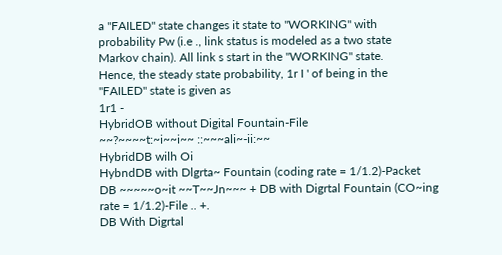a "FAILED" state changes it state to "WORKING" with
probability Pw (i.e ., link status is modeled as a two state
Markov chain). All link s start in the "WORKING" state.
Hence, the steady state probability, 1r I ' of being in the
"FAILED" state is given as
1r1 -
HybridOB without Digital Fountain-File
~~?~~~~t:~i~~i~~ ::~~~ali~-ii:~~
HybridDB wilh Oi
HybndDB with Dlgrta~ Fountain (coding rate = 1/1.2)-Packet
DB ~~~~~o~it ~~T~~Jn~~~ + DB with Digrtal Fountain (CO~ing rate = 1/1.2)-File .. +.
DB With Digrtal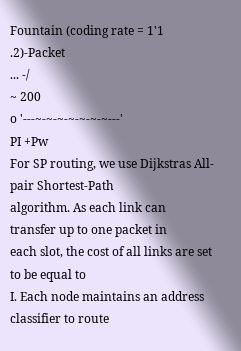Fountain (coding rate = 1'1 .2)-Packet
... -/
~ 200
o '---~-~-~-~-~-~-~---'
PI +Pw
For SP routing, we use Dijkstras All-pair Shortest-Path
algorithm. As each link can transfer up to one packet in
each slot, the cost of all links are set to be equal to
I. Each node maintains an address classifier to route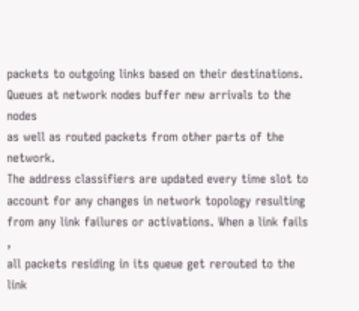packets to outgoing links based on their destinations.
Queues at network nodes buffer new arrivals to the nodes
as well as routed packets from other parts of the network.
The address classifiers are updated every time slot to
account for any changes in network topology resulting
from any link failures or activations. When a link fails ,
all packets residing in its queue get rerouted to the link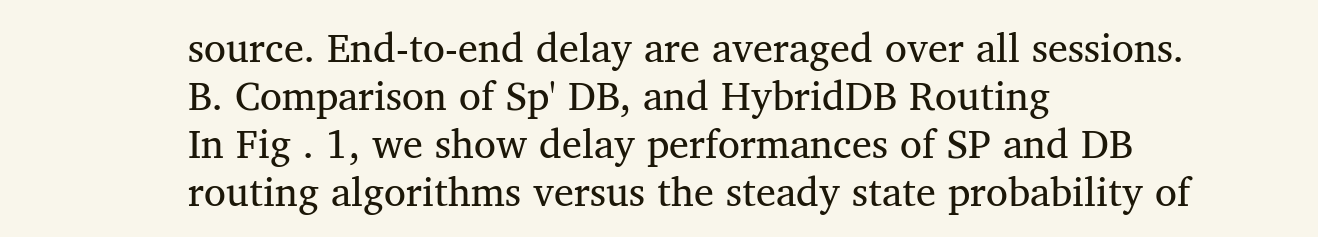source. End-to-end delay are averaged over all sessions.
B. Comparison of Sp' DB, and HybridDB Routing
In Fig . 1, we show delay performances of SP and DB
routing algorithms versus the steady state probability of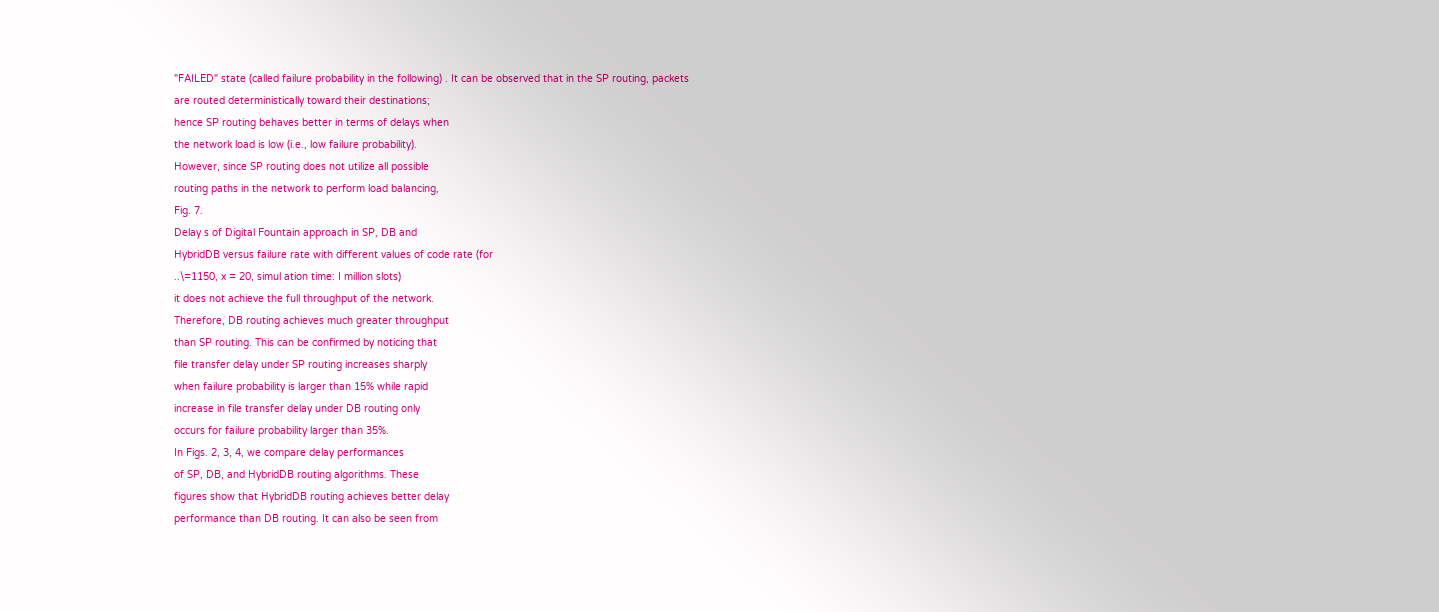"FAILED" state (called failure probability in the following) . It can be observed that in the SP routing, packets
are routed deterministically toward their destinations;
hence SP routing behaves better in terms of delays when
the network load is low (i.e., low failure probability).
However, since SP routing does not utilize all possible
routing paths in the network to perform load balancing,
Fig. 7.
Delay s of Digital Fountain approach in SP, DB and
HybridDB versus failure rate with different values of code rate (for
..\=1150, x = 20, simul ation time: I million slots)
it does not achieve the full throughput of the network.
Therefore, DB routing achieves much greater throughput
than SP routing. This can be confirmed by noticing that
file transfer delay under SP routing increases sharply
when failure probability is larger than 15% while rapid
increase in file transfer delay under DB routing only
occurs for failure probability larger than 35%.
In Figs. 2, 3, 4, we compare delay performances
of SP, DB, and HybridDB routing algorithms. These
figures show that HybridDB routing achieves better delay
performance than DB routing. It can also be seen from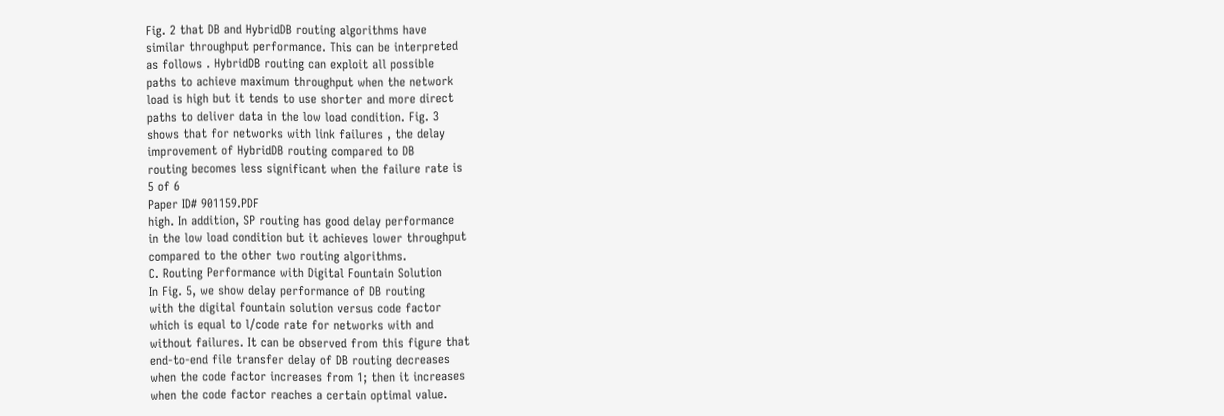Fig. 2 that DB and HybridDB routing algorithms have
similar throughput performance. This can be interpreted
as follows . HybridDB routing can exploit all possible
paths to achieve maximum throughput when the network
load is high but it tends to use shorter and more direct
paths to deliver data in the low load condition. Fig. 3
shows that for networks with link failures , the delay
improvement of HybridDB routing compared to DB
routing becomes less significant when the failure rate is
5 of 6
Paper ID# 901159.PDF
high. In addition, SP routing has good delay performance
in the low load condition but it achieves lower throughput
compared to the other two routing algorithms.
C. Routing Performance with Digital Fountain Solution
In Fig. 5, we show delay performance of DB routing
with the digital fountain solution versus code factor
which is equal to l/code rate for networks with and
without failures. It can be observed from this figure that
end-to-end file transfer delay of DB routing decreases
when the code factor increases from 1; then it increases
when the code factor reaches a certain optimal value.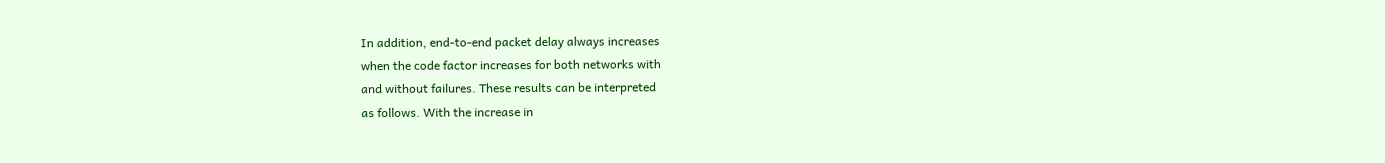In addition, end-to-end packet delay always increases
when the code factor increases for both networks with
and without failures. These results can be interpreted
as follows. With the increase in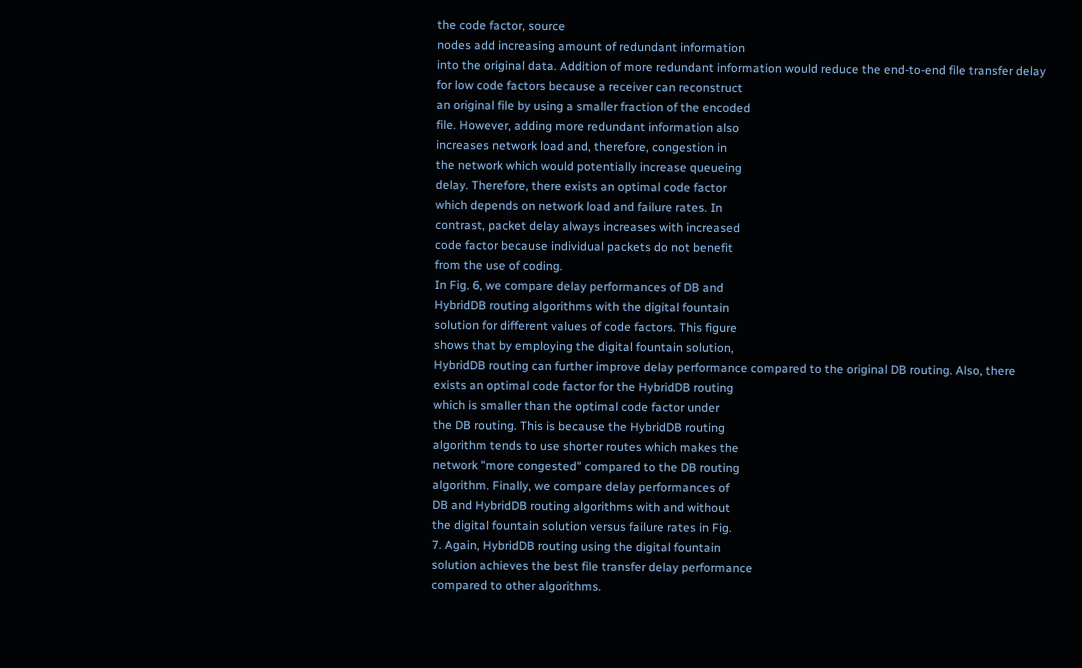the code factor, source
nodes add increasing amount of redundant information
into the original data. Addition of more redundant information would reduce the end-to-end file transfer delay
for low code factors because a receiver can reconstruct
an original file by using a smaller fraction of the encoded
file. However, adding more redundant information also
increases network load and, therefore, congestion in
the network which would potentially increase queueing
delay. Therefore, there exists an optimal code factor
which depends on network load and failure rates. In
contrast, packet delay always increases with increased
code factor because individual packets do not benefit
from the use of coding.
In Fig. 6, we compare delay performances of DB and
HybridDB routing algorithms with the digital fountain
solution for different values of code factors. This figure
shows that by employing the digital fountain solution,
HybridDB routing can further improve delay performance compared to the original DB routing. Also, there
exists an optimal code factor for the HybridDB routing
which is smaller than the optimal code factor under
the DB routing. This is because the HybridDB routing
algorithm tends to use shorter routes which makes the
network "more congested" compared to the DB routing
algorithm. Finally, we compare delay performances of
DB and HybridDB routing algorithms with and without
the digital fountain solution versus failure rates in Fig.
7. Again, HybridDB routing using the digital fountain
solution achieves the best file transfer delay performance
compared to other algorithms.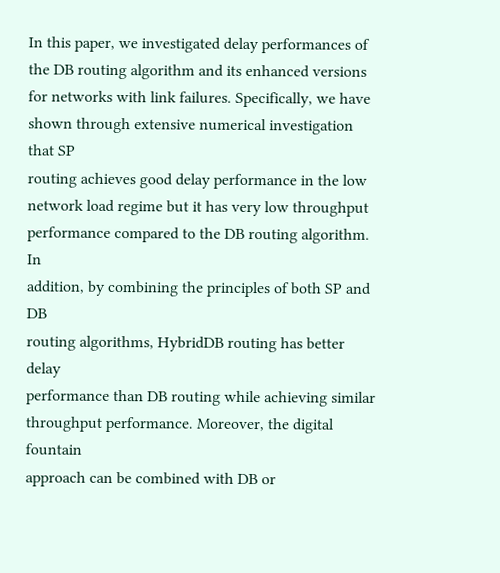In this paper, we investigated delay performances of
the DB routing algorithm and its enhanced versions
for networks with link failures. Specifically, we have
shown through extensive numerical investigation that SP
routing achieves good delay performance in the low
network load regime but it has very low throughput
performance compared to the DB routing algorithm. In
addition, by combining the principles of both SP and DB
routing algorithms, HybridDB routing has better delay
performance than DB routing while achieving similar
throughput performance. Moreover, the digital fountain
approach can be combined with DB or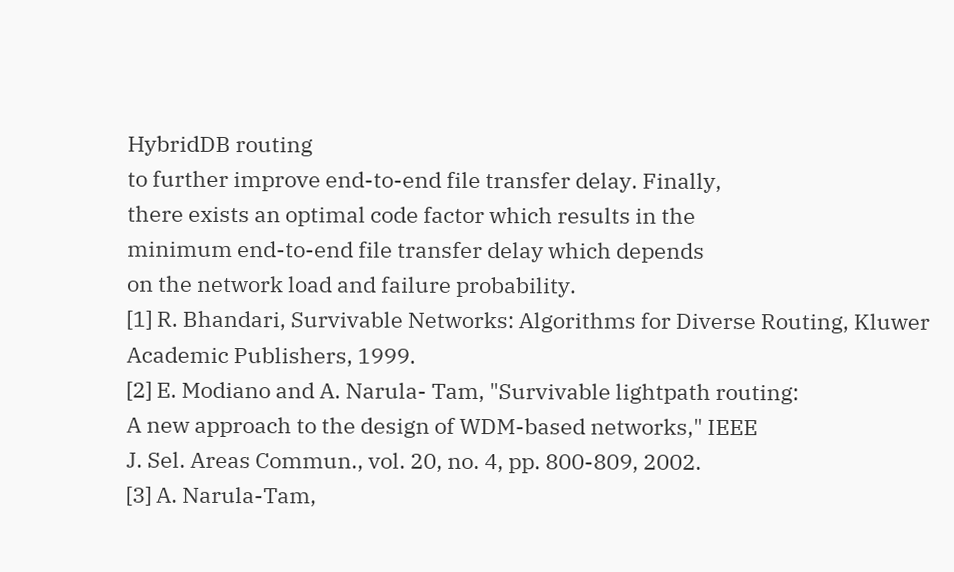HybridDB routing
to further improve end-to-end file transfer delay. Finally,
there exists an optimal code factor which results in the
minimum end-to-end file transfer delay which depends
on the network load and failure probability.
[1] R. Bhandari, Survivable Networks: Algorithms for Diverse Routing, Kluwer Academic Publishers, 1999.
[2] E. Modiano and A. Narula- Tam, "Survivable lightpath routing:
A new approach to the design of WDM-based networks," IEEE
J. Sel. Areas Commun., vol. 20, no. 4, pp. 800-809, 2002.
[3] A. Narula-Tam,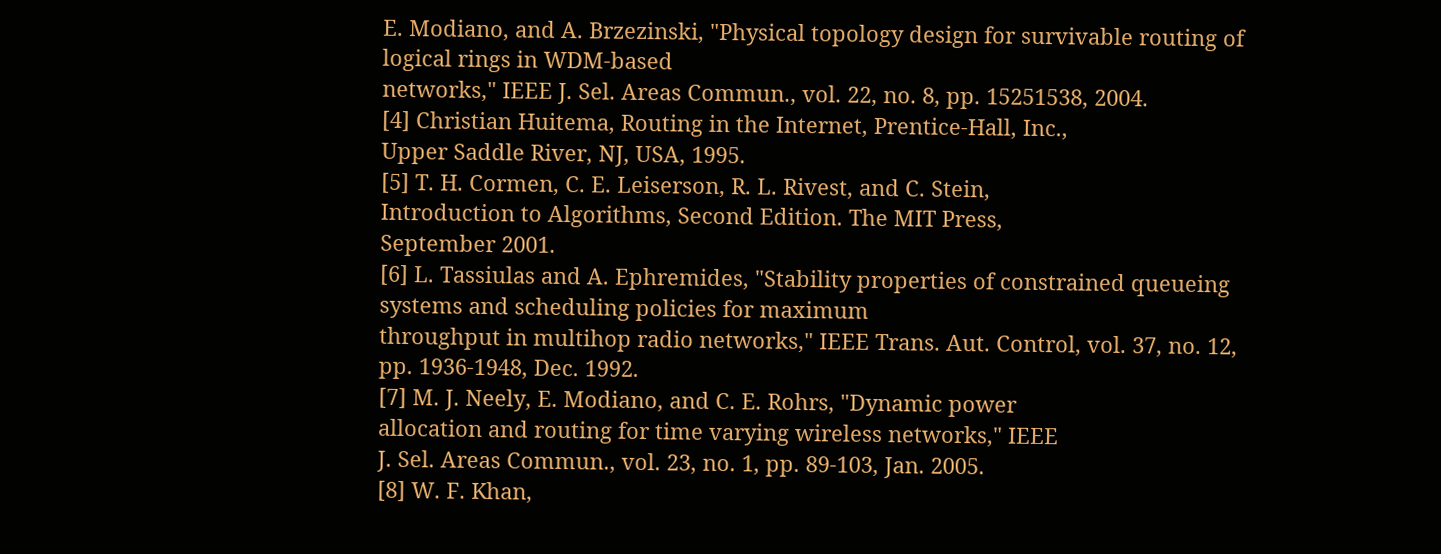E. Modiano, and A. Brzezinski, "Physical topology design for survivable routing of logical rings in WDM-based
networks," IEEE J. Sel. Areas Commun., vol. 22, no. 8, pp. 15251538, 2004.
[4] Christian Huitema, Routing in the Internet, Prentice-Hall, Inc.,
Upper Saddle River, NJ, USA, 1995.
[5] T. H. Cormen, C. E. Leiserson, R. L. Rivest, and C. Stein,
Introduction to Algorithms, Second Edition. The MIT Press,
September 2001.
[6] L. Tassiulas and A. Ephremides, "Stability properties of constrained queueing systems and scheduling policies for maximum
throughput in multihop radio networks," IEEE Trans. Aut. Control, vol. 37, no. 12, pp. 1936-1948, Dec. 1992.
[7] M. J. Neely, E. Modiano, and C. E. Rohrs, "Dynamic power
allocation and routing for time varying wireless networks," IEEE
J. Sel. Areas Commun., vol. 23, no. 1, pp. 89-103, Jan. 2005.
[8] W. F. Khan,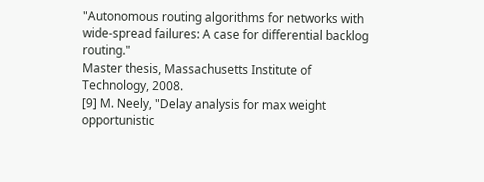"Autonomous routing algorithms for networks with
wide-spread failures: A case for differential backlog routing."
Master thesis, Massachusetts Institute of Technology, 2008.
[9] M. Neely, "Delay analysis for max weight opportunistic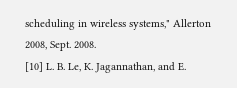scheduling in wireless systems," Allerton 2008, Sept. 2008.
[10] L. B. Le, K. Jagannathan, and E.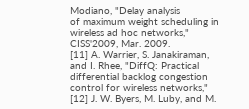Modiano, "Delay analysis
of maximum weight scheduling in wireless ad hoc networks,"
CISS'2009, Mar. 2009.
[11] A. Warrier, S. Janakiraman, and I. Rhee, "DiffQ: Practical
differential backlog congestion control for wireless networks,"
[12] J. W. Byers, M. Luby, and M.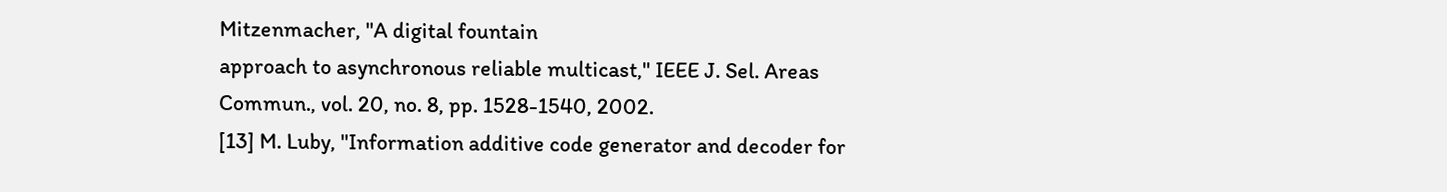Mitzenmacher, "A digital fountain
approach to asynchronous reliable multicast," IEEE J. Sel. Areas
Commun., vol. 20, no. 8, pp. 1528-1540, 2002.
[13] M. Luby, "Information additive code generator and decoder for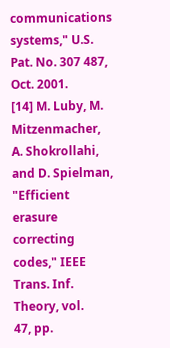communications systems," U.S. Pat. No. 307 487, Oct. 2001.
[14] M. Luby, M. Mitzenmacher, A. Shokrollahi, and D. Spielman,
"Efficient erasure correcting codes," IEEE Trans. Inf. Theory, vol.
47, pp.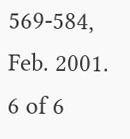569-584, Feb. 2001.
6 of 6